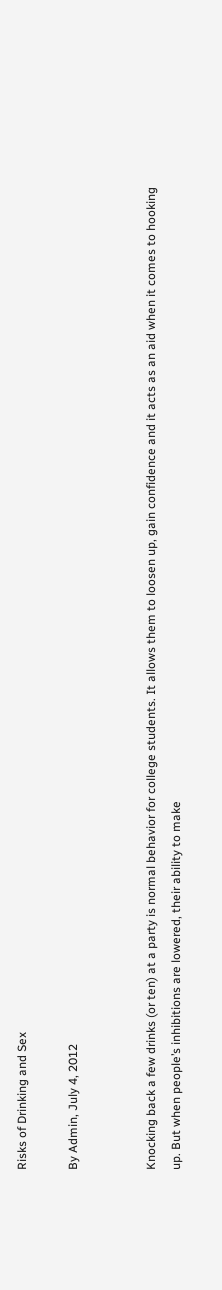Risks of Drinking and Sex

By Admin, July 4, 2012


Knocking back a few drinks (or ten) at a party is normal behavior for college students. It allows them to loosen up, gain confidence and it acts as an aid when it comes to hooking up. But when people’s inhibitions are lowered, their ability to make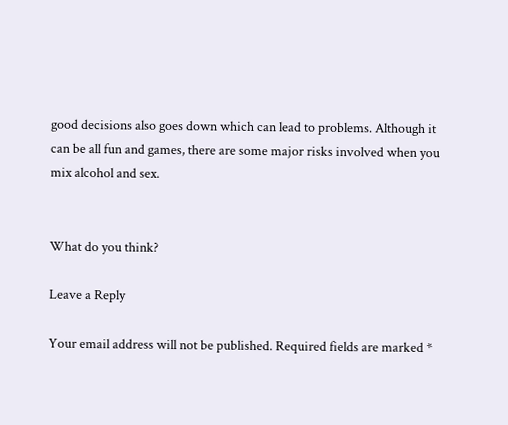good decisions also goes down which can lead to problems. Although it can be all fun and games, there are some major risks involved when you mix alcohol and sex.


What do you think?

Leave a Reply

Your email address will not be published. Required fields are marked *